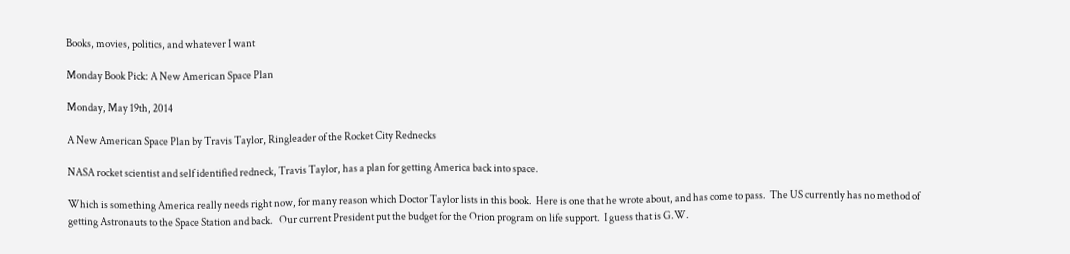Books, movies, politics, and whatever I want

Monday Book Pick: A New American Space Plan

Monday, May 19th, 2014

A New American Space Plan by Travis Taylor, Ringleader of the Rocket City Rednecks

NASA rocket scientist and self identified redneck, Travis Taylor, has a plan for getting America back into space.

Which is something America really needs right now, for many reason which Doctor Taylor lists in this book.  Here is one that he wrote about, and has come to pass.  The US currently has no method of getting Astronauts to the Space Station and back.   Our current President put the budget for the Orion program on life support.  I guess that is G.W.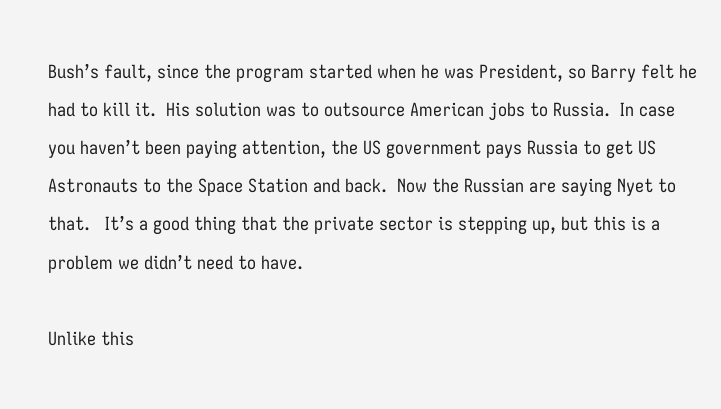Bush’s fault, since the program started when he was President, so Barry felt he had to kill it.  His solution was to outsource American jobs to Russia.  In case you haven’t been paying attention, the US government pays Russia to get US Astronauts to the Space Station and back.  Now the Russian are saying Nyet to that.   It’s a good thing that the private sector is stepping up, but this is a problem we didn’t need to have.

Unlike this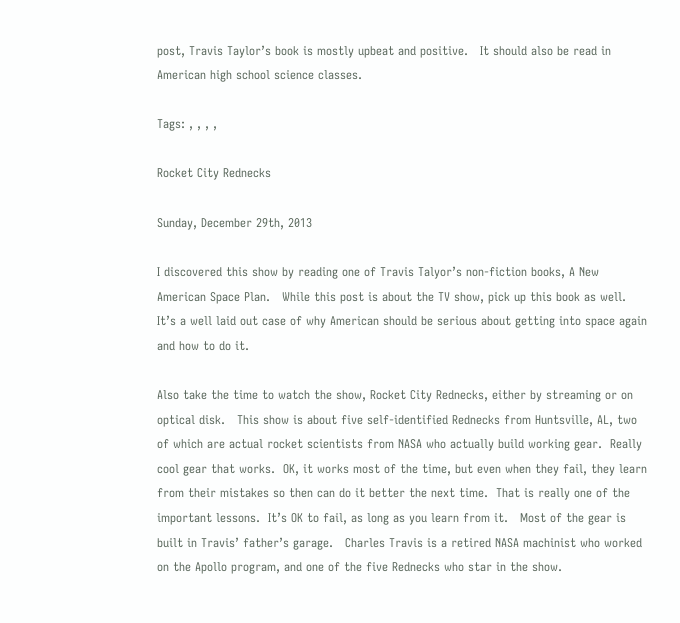post, Travis Taylor’s book is mostly upbeat and positive.   It should also be read in American high school science classes.

Tags: , , , ,

Rocket City Rednecks

Sunday, December 29th, 2013

I discovered this show by reading one of Travis Talyor’s non-fiction books, A New American Space Plan.   While this post is about the TV show, pick up this book as well.  It’s a well laid out case of why American should be serious about getting into space again and how to do it.

Also take the time to watch the show, Rocket City Rednecks, either by streaming or on optical disk.   This show is about five self-identified Rednecks from Huntsville, AL, two of which are actual rocket scientists from NASA who actually build working gear.  Really cool gear that works.  OK, it works most of the time, but even when they fail, they learn from their mistakes so then can do it better the next time.  That is really one of the important lessons.  It’s OK to fail, as long as you learn from it.   Most of the gear is built in Travis’ father’s garage.   Charles Travis is a retired NASA machinist who worked on the Apollo program, and one of the five Rednecks who star in the show.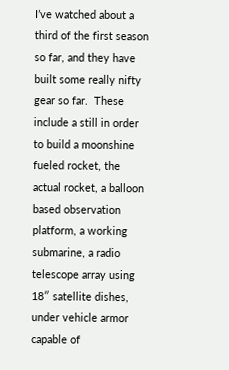I’ve watched about a third of the first season so far, and they have built some really nifty gear so far.  These include a still in order to build a moonshine fueled rocket, the actual rocket, a balloon based observation platform, a working submarine, a radio telescope array using 18″ satellite dishes, under vehicle armor capable of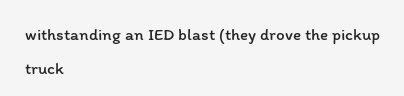withstanding an IED blast (they drove the pickup truck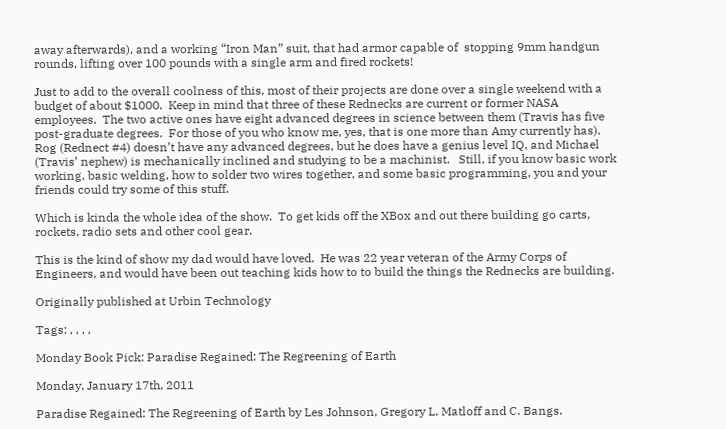away afterwards), and a working “Iron Man” suit, that had armor capable of  stopping 9mm handgun rounds, lifting over 100 pounds with a single arm and fired rockets!

Just to add to the overall coolness of this, most of their projects are done over a single weekend with a budget of about $1000.  Keep in mind that three of these Rednecks are current or former NASA employees.  The two active ones have eight advanced degrees in science between them (Travis has five post-graduate degrees.  For those of you who know me, yes, that is one more than Amy currently has).  Rog (Rednect #4) doesn’t have any advanced degrees, but he does have a genius level IQ, and Michael (Travis’ nephew) is mechanically inclined and studying to be a machinist.   Still, if you know basic work working, basic welding, how to solder two wires together, and some basic programming, you and your friends could try some of this stuff.

Which is kinda the whole idea of the show.  To get kids off the XBox and out there building go carts, rockets, radio sets and other cool gear.

This is the kind of show my dad would have loved.  He was 22 year veteran of the Army Corps of Engineers, and would have been out teaching kids how to to build the things the Rednecks are building.

Originally published at Urbin Technology

Tags: , , , ,

Monday Book Pick: Paradise Regained: The Regreening of Earth

Monday, January 17th, 2011

Paradise Regained: The Regreening of Earth by Les Johnson, Gregory L. Matloff and C. Bangs.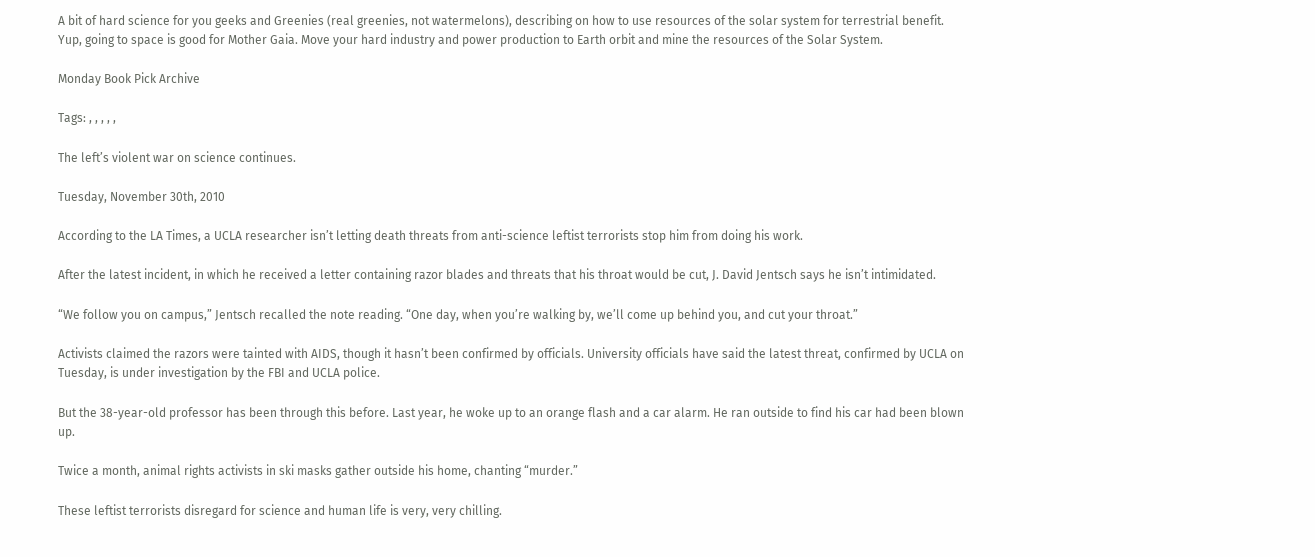A bit of hard science for you geeks and Greenies (real greenies, not watermelons), describing on how to use resources of the solar system for terrestrial benefit. Yup, going to space is good for Mother Gaia. Move your hard industry and power production to Earth orbit and mine the resources of the Solar System.

Monday Book Pick Archive

Tags: , , , , ,

The left’s violent war on science continues.

Tuesday, November 30th, 2010

According to the LA Times, a UCLA researcher isn’t letting death threats from anti-science leftist terrorists stop him from doing his work.

After the latest incident, in which he received a letter containing razor blades and threats that his throat would be cut, J. David Jentsch says he isn’t intimidated.

“We follow you on campus,” Jentsch recalled the note reading. “One day, when you’re walking by, we’ll come up behind you, and cut your throat.”

Activists claimed the razors were tainted with AIDS, though it hasn’t been confirmed by officials. University officials have said the latest threat, confirmed by UCLA on Tuesday, is under investigation by the FBI and UCLA police.

But the 38-year-old professor has been through this before. Last year, he woke up to an orange flash and a car alarm. He ran outside to find his car had been blown up.

Twice a month, animal rights activists in ski masks gather outside his home, chanting “murder.”

These leftist terrorists disregard for science and human life is very, very chilling.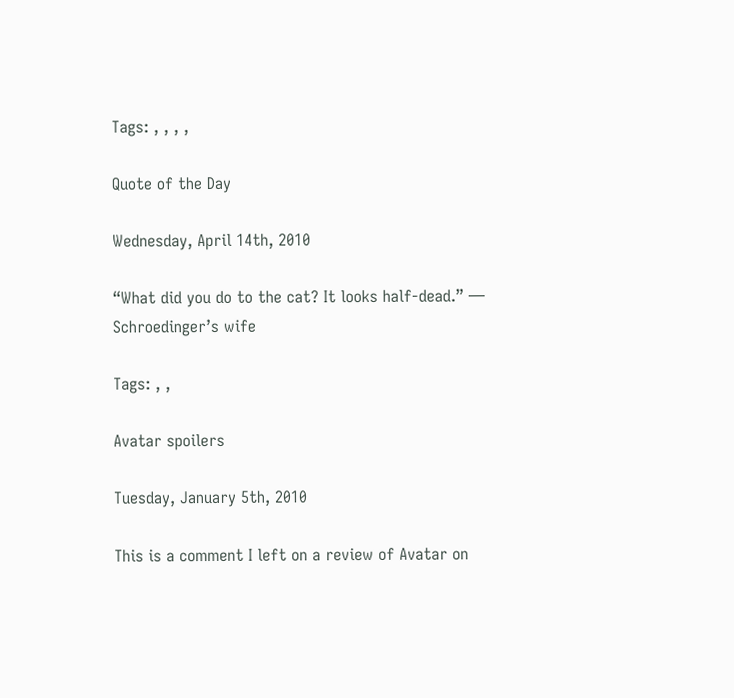Tags: , , , ,

Quote of the Day

Wednesday, April 14th, 2010

“What did you do to the cat? It looks half-dead.” — Schroedinger’s wife

Tags: , ,

Avatar spoilers

Tuesday, January 5th, 2010

This is a comment I left on a review of Avatar on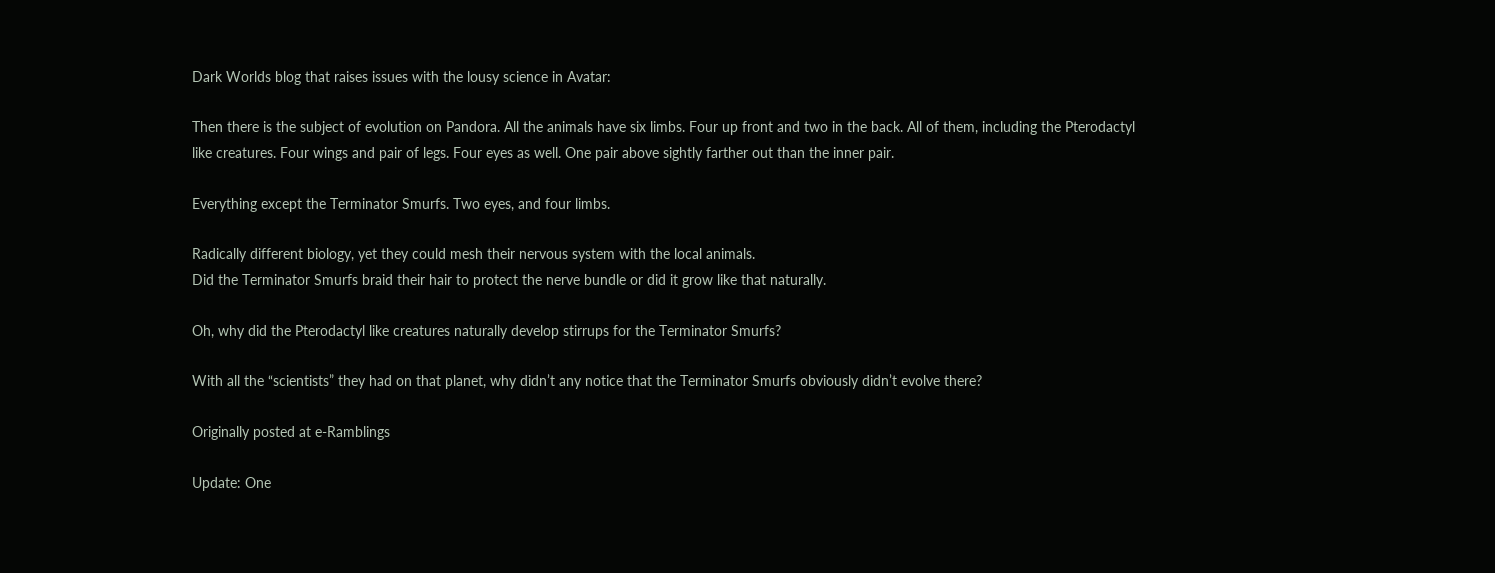Dark Worlds blog that raises issues with the lousy science in Avatar:

Then there is the subject of evolution on Pandora. All the animals have six limbs. Four up front and two in the back. All of them, including the Pterodactyl like creatures. Four wings and pair of legs. Four eyes as well. One pair above sightly farther out than the inner pair.

Everything except the Terminator Smurfs. Two eyes, and four limbs.

Radically different biology, yet they could mesh their nervous system with the local animals.
Did the Terminator Smurfs braid their hair to protect the nerve bundle or did it grow like that naturally.

Oh, why did the Pterodactyl like creatures naturally develop stirrups for the Terminator Smurfs?

With all the “scientists” they had on that planet, why didn’t any notice that the Terminator Smurfs obviously didn’t evolve there?

Originally posted at e-Ramblings

Update: One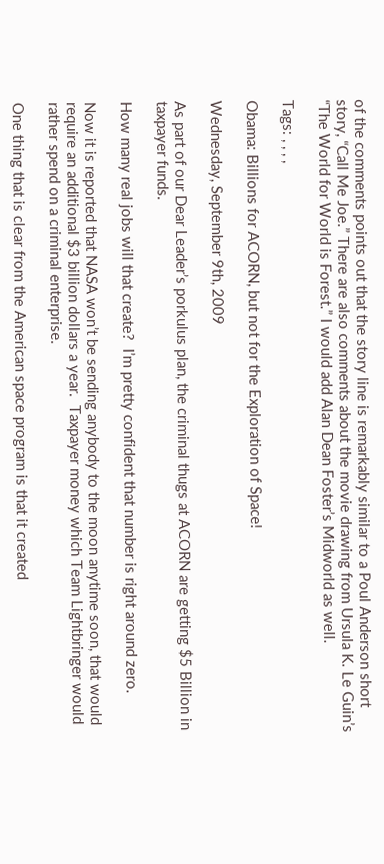of the comments points out that the story line is remarkably similar to a Poul Anderson short story, “Call Me Joe.” There are also comments about the movie drawing from Ursula K. Le Guin’s “The World for World is Forest.” I would add Alan Dean Foster’s Midworld as well.

Tags: , , , ,

Obama: Billions for ACORN, but not for the Exploration of Space!

Wednesday, September 9th, 2009

As part of our Dear Leader’s porkulus plan, the criminal thugs at ACORN are getting $5 Billion in taxpayer funds.

How many real jobs will that create?  I’m pretty confident that number is right around zero.

Now it is reported that NASA won’t be sending anybody to the moon anytime soon, that would require an additional $3 billion dollars a year.  Taxpayer money which Team Lightbringer would rather spend on a criminal enterprise.

One thing that is clear from the American space program is that it created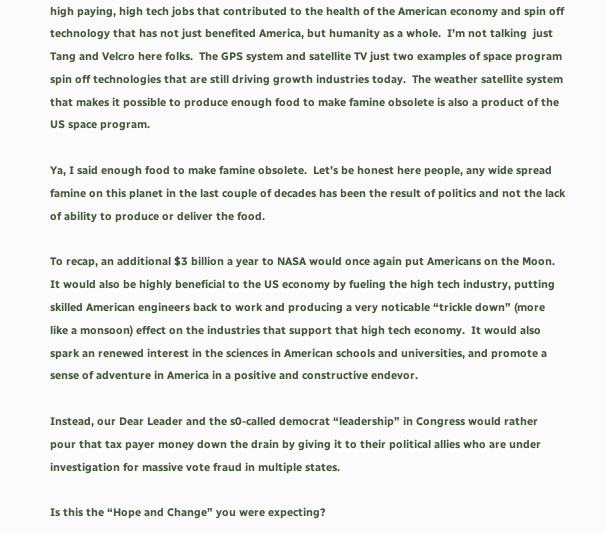high paying, high tech jobs that contributed to the health of the American economy and spin off technology that has not just benefited America, but humanity as a whole.  I’m not talking  just Tang and Velcro here folks.  The GPS system and satellite TV just two examples of space program spin off technologies that are still driving growth industries today.  The weather satellite system that makes it possible to produce enough food to make famine obsolete is also a product of the US space program.

Ya, I said enough food to make famine obsolete.  Let’s be honest here people, any wide spread famine on this planet in the last couple of decades has been the result of politics and not the lack of ability to produce or deliver the food.

To recap, an additional $3 billion a year to NASA would once again put Americans on the Moon.  It would also be highly beneficial to the US economy by fueling the high tech industry, putting skilled American engineers back to work and producing a very noticable “trickle down” (more like a monsoon) effect on the industries that support that high tech economy.  It would also spark an renewed interest in the sciences in American schools and universities, and promote a sense of adventure in America in a positive and constructive endevor.

Instead, our Dear Leader and the s0-called democrat “leadership” in Congress would rather pour that tax payer money down the drain by giving it to their political allies who are under investigation for massive vote fraud in multiple states.

Is this the “Hope and Change” you were expecting?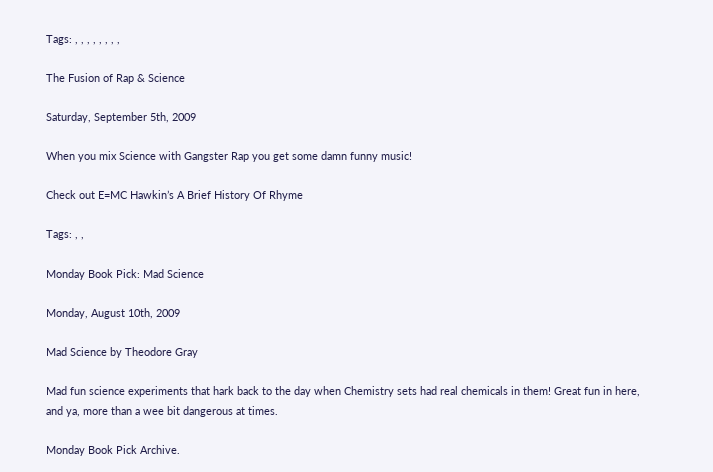Tags: , , , , , , , ,

The Fusion of Rap & Science

Saturday, September 5th, 2009

When you mix Science with Gangster Rap you get some damn funny music!

Check out E=MC Hawkin’s A Brief History Of Rhyme

Tags: , ,

Monday Book Pick: Mad Science

Monday, August 10th, 2009

Mad Science by Theodore Gray

Mad fun science experiments that hark back to the day when Chemistry sets had real chemicals in them! Great fun in here, and ya, more than a wee bit dangerous at times.

Monday Book Pick Archive.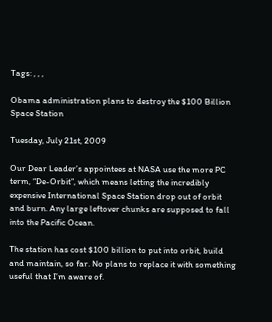Tags: , , ,

Obama administration plans to destroy the $100 Billion Space Station

Tuesday, July 21st, 2009

Our Dear Leader’s appointees at NASA use the more PC term, “De-Orbit”, which means letting the incredibly expensive International Space Station drop out of orbit and burn. Any large leftover chunks are supposed to fall into the Pacific Ocean.

The station has cost $100 billion to put into orbit, build and maintain, so far. No plans to replace it with something useful that I’m aware of.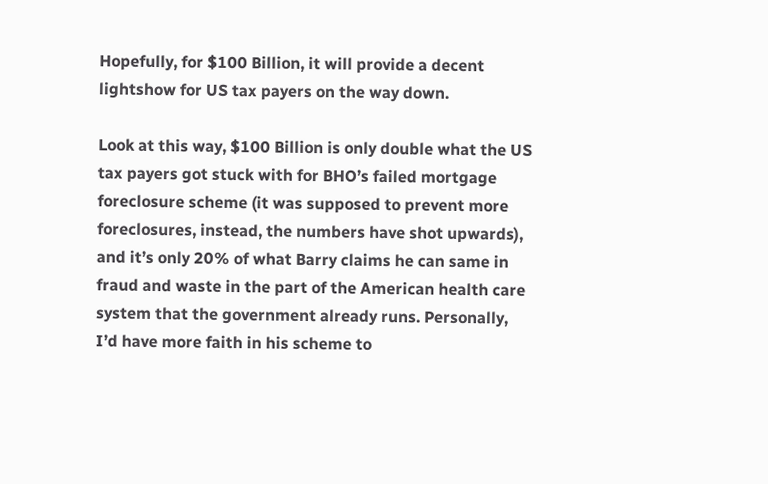Hopefully, for $100 Billion, it will provide a decent lightshow for US tax payers on the way down.

Look at this way, $100 Billion is only double what the US tax payers got stuck with for BHO’s failed mortgage foreclosure scheme (it was supposed to prevent more foreclosures, instead, the numbers have shot upwards), and it’s only 20% of what Barry claims he can same in fraud and waste in the part of the American health care system that the government already runs. Personally, I’d have more faith in his scheme to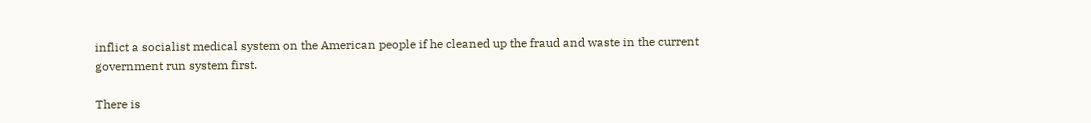inflict a socialist medical system on the American people if he cleaned up the fraud and waste in the current government run system first.

There is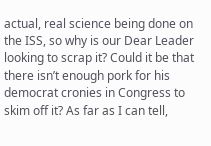actual, real science being done on the ISS, so why is our Dear Leader looking to scrap it? Could it be that there isn’t enough pork for his democrat cronies in Congress to skim off it? As far as I can tell,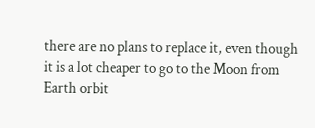there are no plans to replace it, even though it is a lot cheaper to go to the Moon from Earth orbit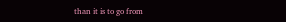than it is to go from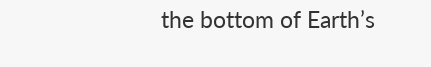the bottom of Earth’s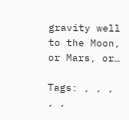gravity well to the Moon, or Mars, or…

Tags: , , , , ,